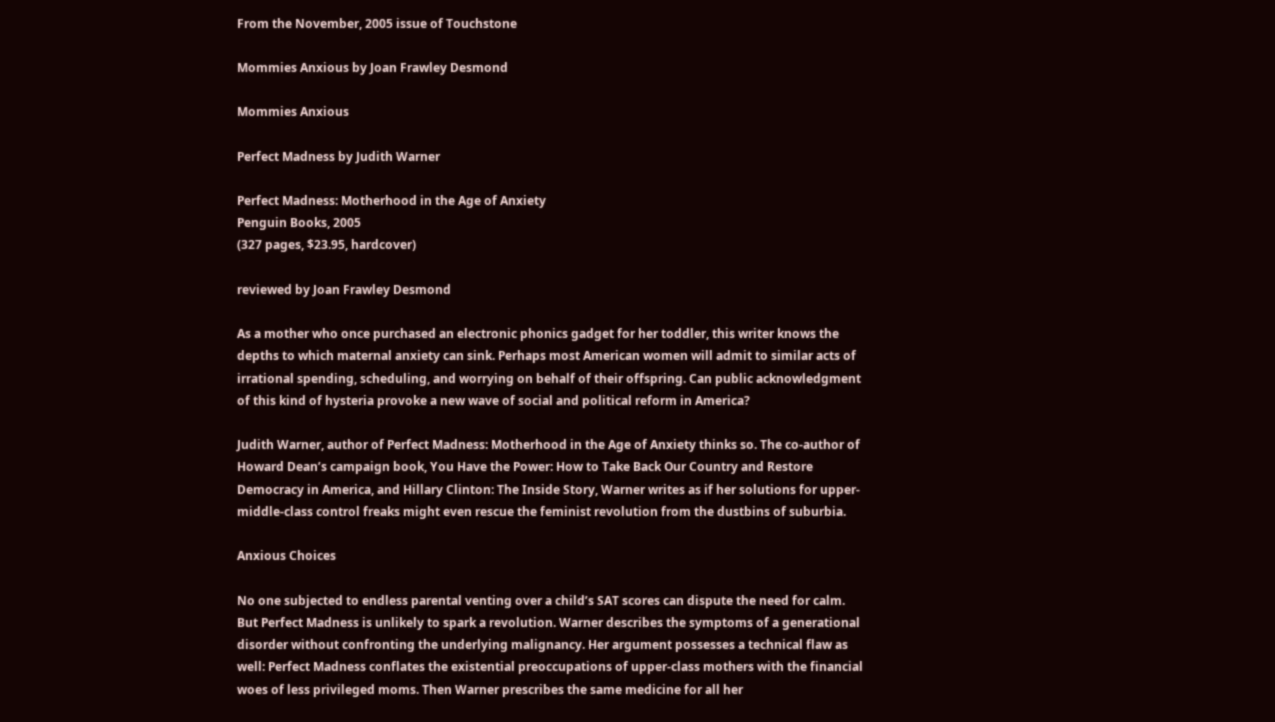From the November, 2005 issue of Touchstone

Mommies Anxious by Joan Frawley Desmond

Mommies Anxious

Perfect Madness by Judith Warner

Perfect Madness: Motherhood in the Age of Anxiety
Penguin Books, 2005
(327 pages, $23.95, hardcover)

reviewed by Joan Frawley Desmond

As a mother who once purchased an electronic phonics gadget for her toddler, this writer knows the depths to which maternal anxiety can sink. Perhaps most American women will admit to similar acts of irrational spending, scheduling, and worrying on behalf of their offspring. Can public acknowledgment of this kind of hysteria provoke a new wave of social and political reform in America?

Judith Warner, author of Perfect Madness: Motherhood in the Age of Anxiety thinks so. The co-author of Howard Dean’s campaign book, You Have the Power: How to Take Back Our Country and Restore Democracy in America, and Hillary Clinton: The Inside Story, Warner writes as if her solutions for upper-middle-class control freaks might even rescue the feminist revolution from the dustbins of suburbia.

Anxious Choices

No one subjected to endless parental venting over a child’s SAT scores can dispute the need for calm. But Perfect Madness is unlikely to spark a revolution. Warner describes the symptoms of a generational disorder without confronting the underlying malignancy. Her argument possesses a technical flaw as well: Perfect Madness conflates the existential preoccupations of upper-class mothers with the financial woes of less privileged moms. Then Warner prescribes the same medicine for all her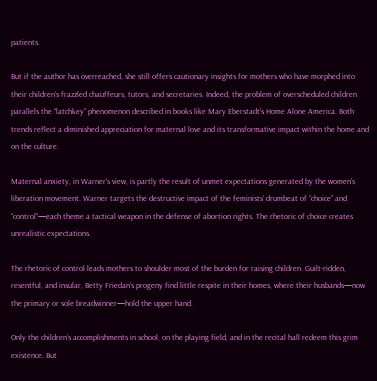patients.

But if the author has overreached, she still offers cautionary insights for mothers who have morphed into their children’s frazzled chauffeurs, tutors, and secretaries. Indeed, the problem of overscheduled children parallels the “latchkey” phenomenon described in books like Mary Eberstadt’s Home Alone America. Both trends reflect a diminished appreciation for maternal love and its transformative impact within the home and on the culture.

Maternal anxiety, in Warner’s view, is partly the result of unmet expectations generated by the women’s liberation movement. Warner targets the destructive impact of the feminists’ drumbeat of “choice” and “control”—each theme a tactical weapon in the defense of abortion rights. The rhetoric of choice creates unrealistic expectations.

The rhetoric of control leads mothers to shoulder most of the burden for raising children. Guilt-ridden, resentful, and insular, Betty Friedan’s progeny find little respite in their homes, where their husbands—now the primary or sole breadwinner—hold the upper hand.

Only the children’s accomplishments in school, on the playing field, and in the recital hall redeem this grim existence. But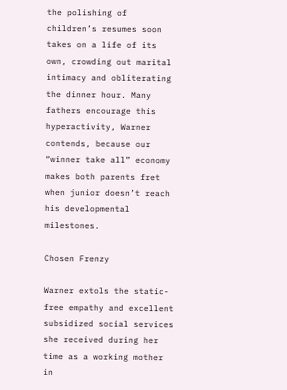the polishing of children’s resumes soon takes on a life of its own, crowding out marital intimacy and obliterating the dinner hour. Many fathers encourage this hyperactivity, Warner contends, because our “winner take all” economy makes both parents fret when junior doesn’t reach his developmental milestones.

Chosen Frenzy

Warner extols the static-free empathy and excellent subsidized social services she received during her time as a working mother in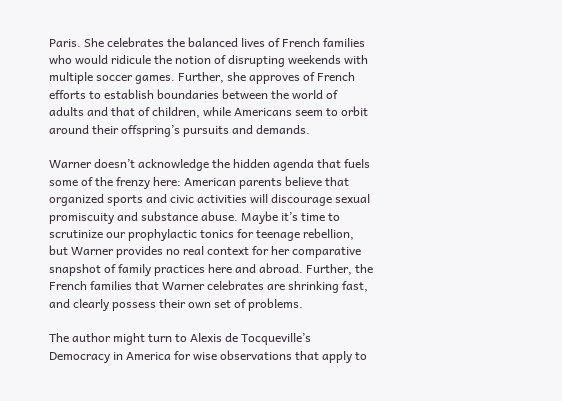Paris. She celebrates the balanced lives of French families who would ridicule the notion of disrupting weekends with multiple soccer games. Further, she approves of French efforts to establish boundaries between the world of adults and that of children, while Americans seem to orbit around their offspring’s pursuits and demands.

Warner doesn’t acknowledge the hidden agenda that fuels some of the frenzy here: American parents believe that organized sports and civic activities will discourage sexual promiscuity and substance abuse. Maybe it’s time to scrutinize our prophylactic tonics for teenage rebellion, but Warner provides no real context for her comparative snapshot of family practices here and abroad. Further, the French families that Warner celebrates are shrinking fast, and clearly possess their own set of problems.

The author might turn to Alexis de Tocqueville’s Democracy in America for wise observations that apply to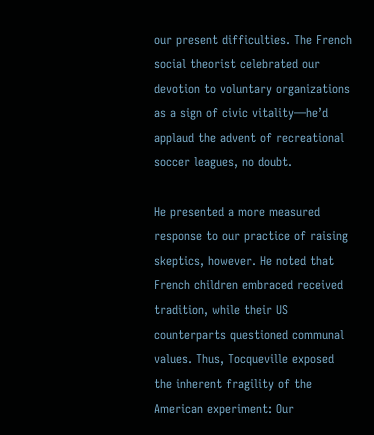our present difficulties. The French social theorist celebrated our devotion to voluntary organizations as a sign of civic vitality—he’d applaud the advent of recreational soccer leagues, no doubt.

He presented a more measured response to our practice of raising skeptics, however. He noted that French children embraced received tradition, while their US counterparts questioned communal values. Thus, Tocqueville exposed the inherent fragility of the American experiment: Our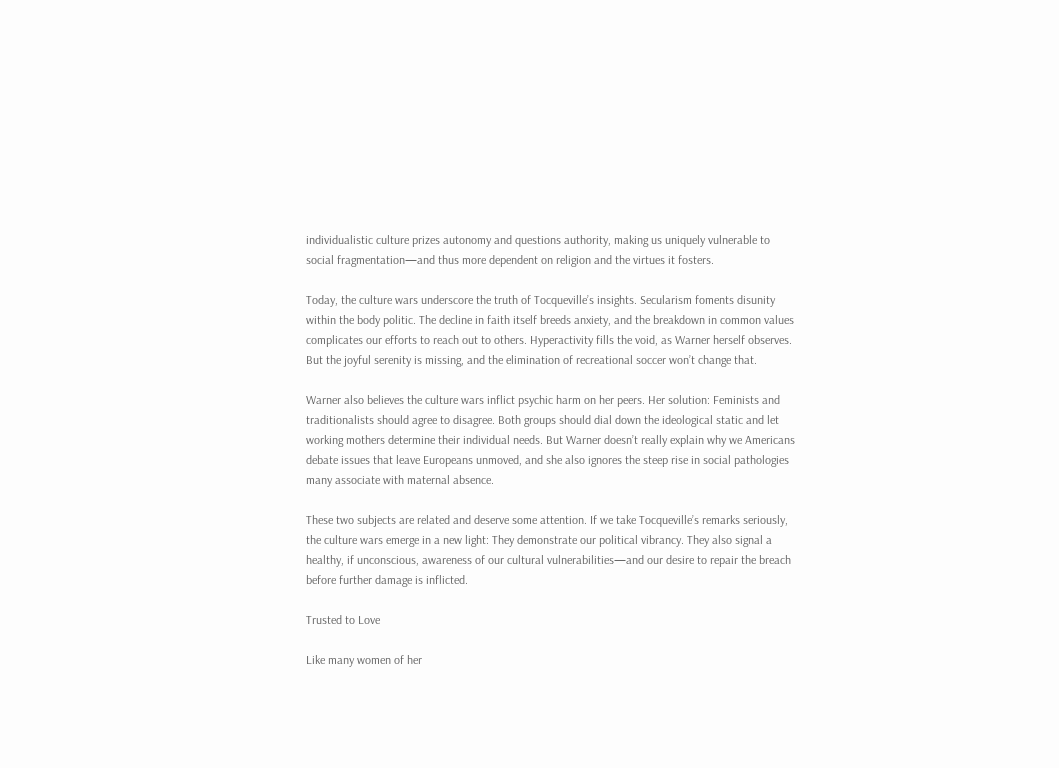individualistic culture prizes autonomy and questions authority, making us uniquely vulnerable to social fragmentation—and thus more dependent on religion and the virtues it fosters.

Today, the culture wars underscore the truth of Tocqueville’s insights. Secularism foments disunity within the body politic. The decline in faith itself breeds anxiety, and the breakdown in common values complicates our efforts to reach out to others. Hyperactivity fills the void, as Warner herself observes. But the joyful serenity is missing, and the elimination of recreational soccer won’t change that.

Warner also believes the culture wars inflict psychic harm on her peers. Her solution: Feminists and traditionalists should agree to disagree. Both groups should dial down the ideological static and let working mothers determine their individual needs. But Warner doesn’t really explain why we Americans debate issues that leave Europeans unmoved, and she also ignores the steep rise in social pathologies many associate with maternal absence.

These two subjects are related and deserve some attention. If we take Tocqueville’s remarks seriously, the culture wars emerge in a new light: They demonstrate our political vibrancy. They also signal a healthy, if unconscious, awareness of our cultural vulnerabilities—and our desire to repair the breach before further damage is inflicted.

Trusted to Love

Like many women of her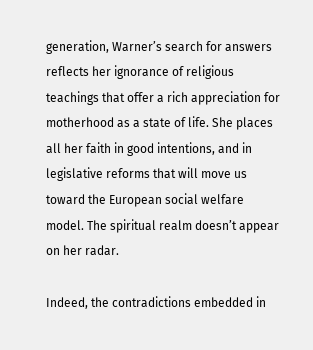generation, Warner’s search for answers reflects her ignorance of religious teachings that offer a rich appreciation for motherhood as a state of life. She places all her faith in good intentions, and in legislative reforms that will move us toward the European social welfare model. The spiritual realm doesn’t appear on her radar.

Indeed, the contradictions embedded in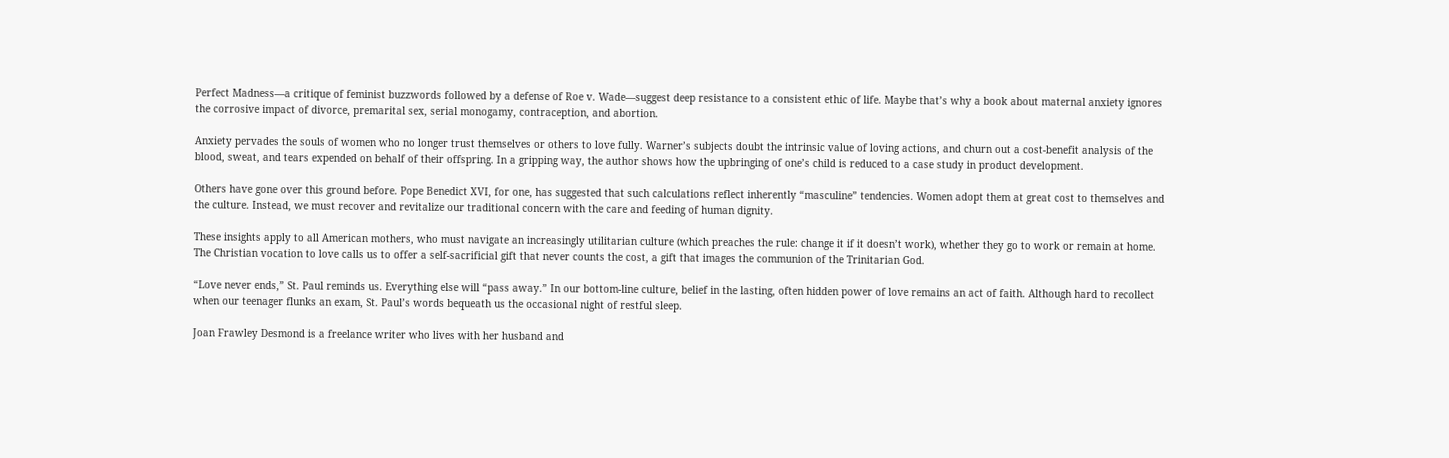Perfect Madness—a critique of feminist buzzwords followed by a defense of Roe v. Wade—suggest deep resistance to a consistent ethic of life. Maybe that’s why a book about maternal anxiety ignores the corrosive impact of divorce, premarital sex, serial monogamy, contraception, and abortion.

Anxiety pervades the souls of women who no longer trust themselves or others to love fully. Warner’s subjects doubt the intrinsic value of loving actions, and churn out a cost-benefit analysis of the blood, sweat, and tears expended on behalf of their offspring. In a gripping way, the author shows how the upbringing of one’s child is reduced to a case study in product development.

Others have gone over this ground before. Pope Benedict XVI, for one, has suggested that such calculations reflect inherently “masculine” tendencies. Women adopt them at great cost to themselves and the culture. Instead, we must recover and revitalize our traditional concern with the care and feeding of human dignity.

These insights apply to all American mothers, who must navigate an increasingly utilitarian culture (which preaches the rule: change it if it doesn’t work), whether they go to work or remain at home. The Christian vocation to love calls us to offer a self-sacrificial gift that never counts the cost, a gift that images the communion of the Trinitarian God.

“Love never ends,” St. Paul reminds us. Everything else will “pass away.” In our bottom-line culture, belief in the lasting, often hidden power of love remains an act of faith. Although hard to recollect when our teenager flunks an exam, St. Paul’s words bequeath us the occasional night of restful sleep.

Joan Frawley Desmond is a freelance writer who lives with her husband and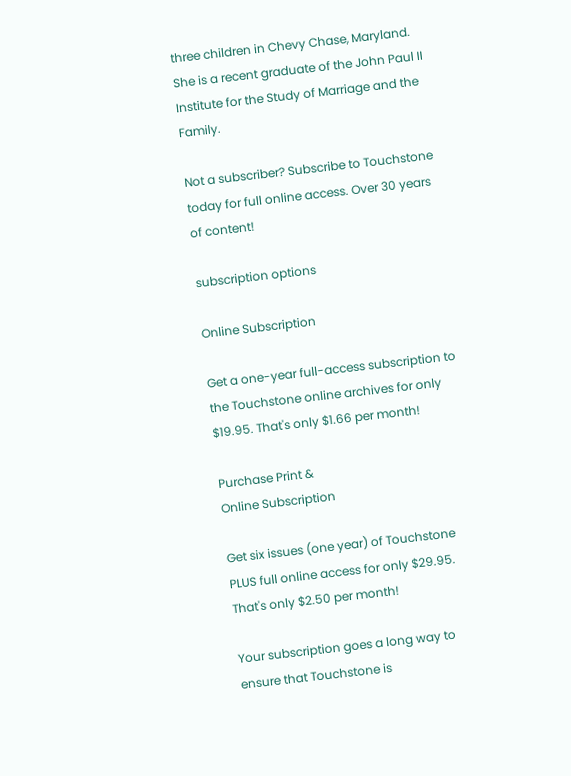three children in Chevy Chase, Maryland. She is a recent graduate of the John Paul II Institute for the Study of Marriage and the Family.

Not a subscriber? Subscribe to Touchstone today for full online access. Over 30 years of content!

subscription options

Online Subscription

Get a one-year full-access subscription to the Touchstone online archives for only $19.95. That's only $1.66 per month!

Purchase Print &
Online Subscription

Get six issues (one year) of Touchstone PLUS full online access for only $29.95. That's only $2.50 per month!

Your subscription goes a long way to ensure that Touchstone is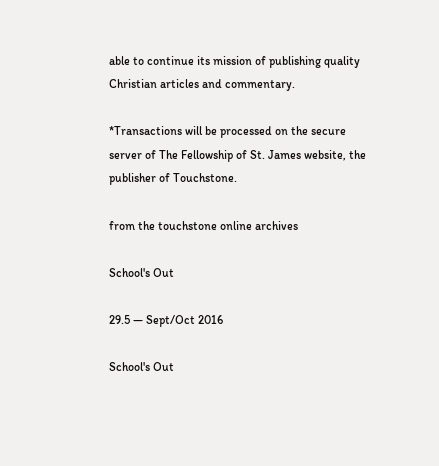able to continue its mission of publishing quality Christian articles and commentary.

*Transactions will be processed on the secure server of The Fellowship of St. James website, the publisher of Touchstone.

from the touchstone online archives

School's Out

29.5 — Sept/Oct 2016

School's Out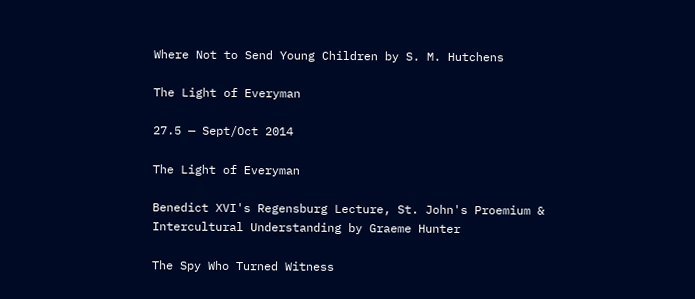Where Not to Send Young Children by S. M. Hutchens

The Light of Everyman

27.5 — Sept/Oct 2014

The Light of Everyman

Benedict XVI's Regensburg Lecture, St. John's Proemium & Intercultural Understanding by Graeme Hunter

The Spy Who Turned Witness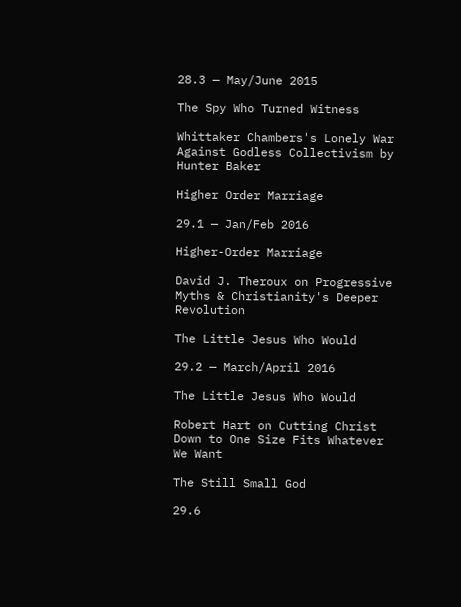28.3 — May/June 2015

The Spy Who Turned Witness

Whittaker Chambers's Lonely War Against Godless Collectivism by Hunter Baker

Higher Order Marriage

29.1 — Jan/Feb 2016

Higher-Order Marriage

David J. Theroux on Progressive Myths & Christianity's Deeper Revolution

The Little Jesus Who Would

29.2 — March/April 2016

The Little Jesus Who Would

Robert Hart on Cutting Christ Down to One Size Fits Whatever We Want

The Still Small God

29.6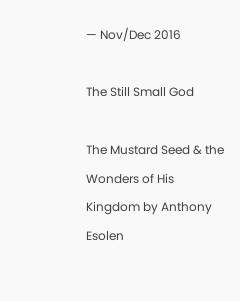— Nov/Dec 2016

The Still Small God

The Mustard Seed & the Wonders of His Kingdom by Anthony Esolen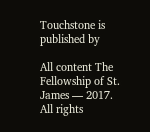Touchstone is published by

All content The Fellowship of St. James — 2017. All rights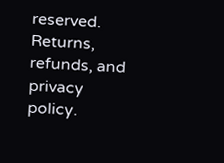reserved.
Returns, refunds, and privacy policy.